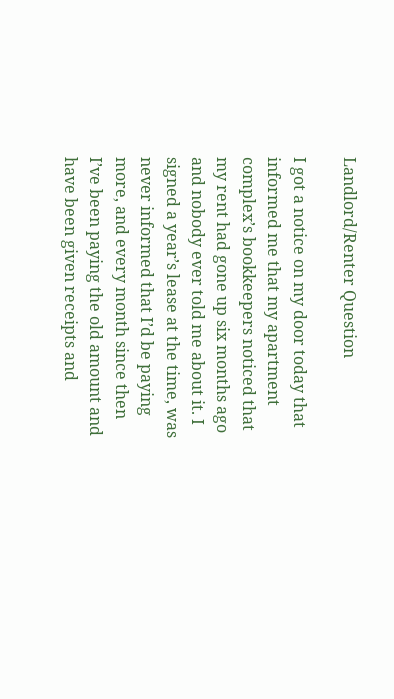Landlord/Renter Question

I got a notice on my door today that informed me that my apartment complex’s bookkeepers noticed that my rent had gone up six months ago and nobody ever told me about it. I signed a year’s lease at the time, was never informed that I’d be paying more, and every month since then I’ve been paying the old amount and have been given receipts and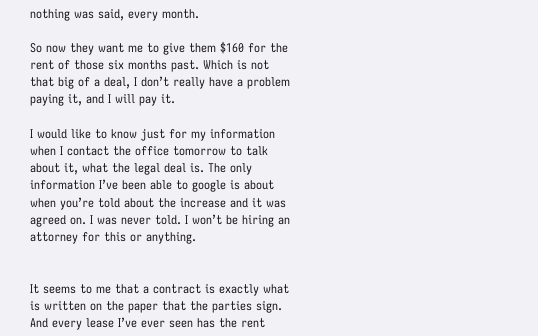nothing was said, every month.

So now they want me to give them $160 for the rent of those six months past. Which is not that big of a deal, I don’t really have a problem paying it, and I will pay it.

I would like to know just for my information when I contact the office tomorrow to talk about it, what the legal deal is. The only information I’ve been able to google is about when you’re told about the increase and it was agreed on. I was never told. I won’t be hiring an attorney for this or anything.


It seems to me that a contract is exactly what is written on the paper that the parties sign. And every lease I’ve ever seen has the rent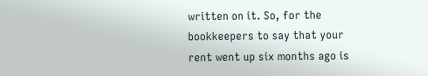written on it. So, for the bookkeepers to say that your rent went up six months ago is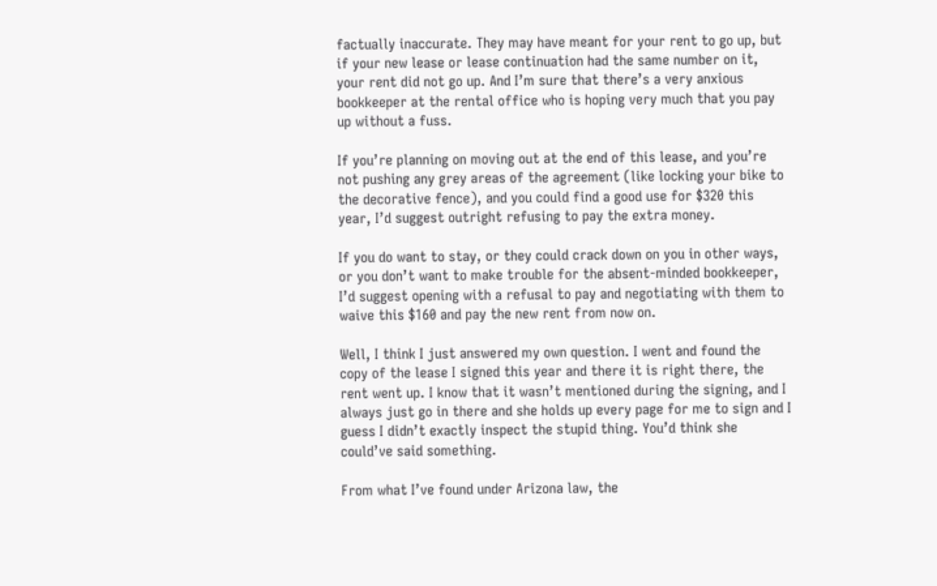factually inaccurate. They may have meant for your rent to go up, but if your new lease or lease continuation had the same number on it, your rent did not go up. And I’m sure that there’s a very anxious bookkeeper at the rental office who is hoping very much that you pay up without a fuss.

If you’re planning on moving out at the end of this lease, and you’re not pushing any grey areas of the agreement (like locking your bike to the decorative fence), and you could find a good use for $320 this year, I’d suggest outright refusing to pay the extra money.

If you do want to stay, or they could crack down on you in other ways, or you don’t want to make trouble for the absent-minded bookkeeper, I’d suggest opening with a refusal to pay and negotiating with them to waive this $160 and pay the new rent from now on.

Well, I think I just answered my own question. I went and found the copy of the lease I signed this year and there it is right there, the rent went up. I know that it wasn’t mentioned during the signing, and I always just go in there and she holds up every page for me to sign and I guess I didn’t exactly inspect the stupid thing. You’d think she could’ve said something.

From what I’ve found under Arizona law, the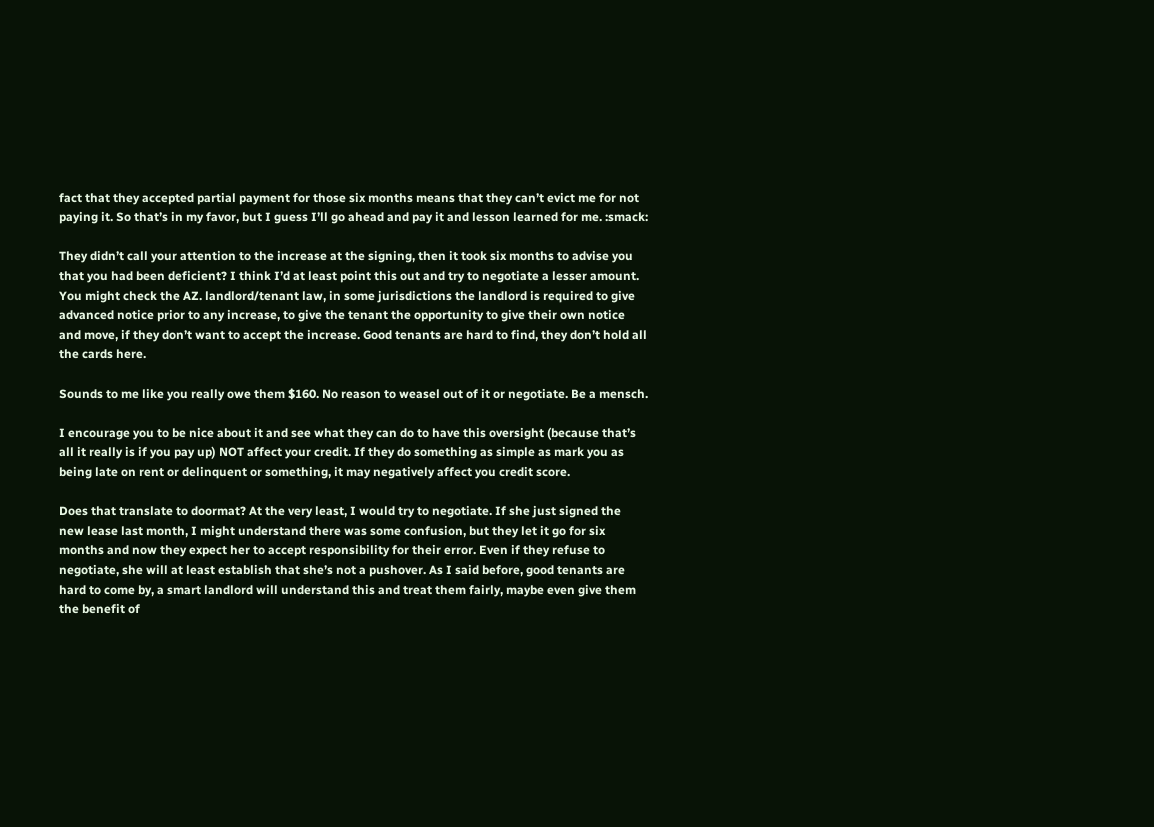fact that they accepted partial payment for those six months means that they can’t evict me for not paying it. So that’s in my favor, but I guess I’ll go ahead and pay it and lesson learned for me. :smack:

They didn’t call your attention to the increase at the signing, then it took six months to advise you that you had been deficient? I think I’d at least point this out and try to negotiate a lesser amount. You might check the AZ. landlord/tenant law, in some jurisdictions the landlord is required to give advanced notice prior to any increase, to give the tenant the opportunity to give their own notice and move, if they don’t want to accept the increase. Good tenants are hard to find, they don’t hold all the cards here.

Sounds to me like you really owe them $160. No reason to weasel out of it or negotiate. Be a mensch.

I encourage you to be nice about it and see what they can do to have this oversight (because that’s all it really is if you pay up) NOT affect your credit. If they do something as simple as mark you as being late on rent or delinquent or something, it may negatively affect you credit score.

Does that translate to doormat? At the very least, I would try to negotiate. If she just signed the new lease last month, I might understand there was some confusion, but they let it go for six months and now they expect her to accept responsibility for their error. Even if they refuse to negotiate, she will at least establish that she’s not a pushover. As I said before, good tenants are hard to come by, a smart landlord will understand this and treat them fairly, maybe even give them the benefit of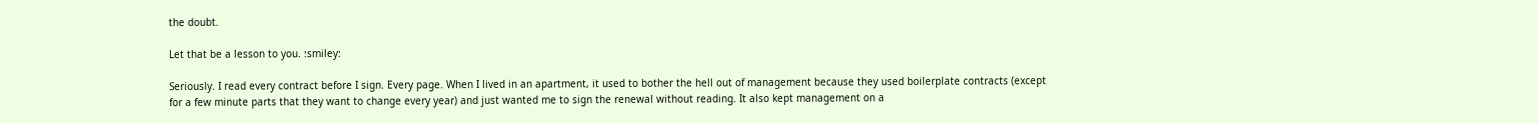the doubt.

Let that be a lesson to you. :smiley:

Seriously. I read every contract before I sign. Every page. When I lived in an apartment, it used to bother the hell out of management because they used boilerplate contracts (except for a few minute parts that they want to change every year) and just wanted me to sign the renewal without reading. It also kept management on a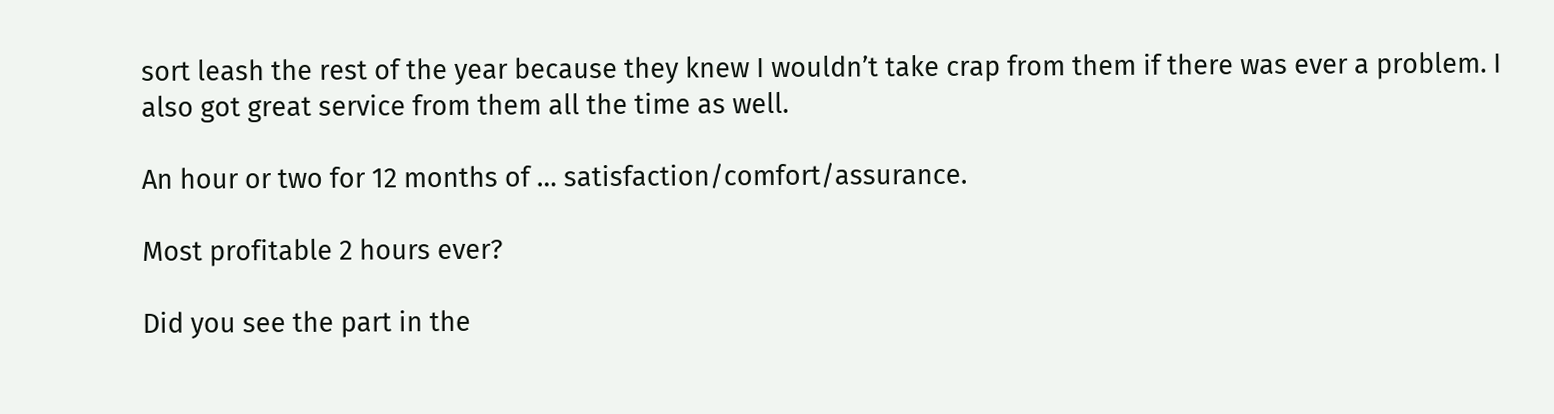sort leash the rest of the year because they knew I wouldn’t take crap from them if there was ever a problem. I also got great service from them all the time as well.

An hour or two for 12 months of … satisfaction/comfort/assurance.

Most profitable 2 hours ever?

Did you see the part in the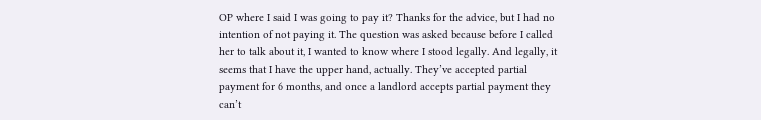OP where I said I was going to pay it? Thanks for the advice, but I had no intention of not paying it. The question was asked because before I called her to talk about it, I wanted to know where I stood legally. And legally, it seems that I have the upper hand, actually. They’ve accepted partial payment for 6 months, and once a landlord accepts partial payment they can’t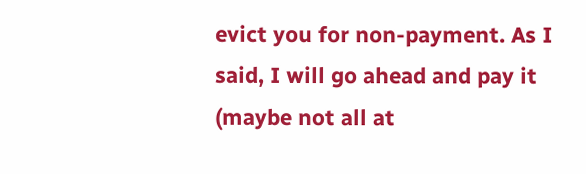evict you for non-payment. As I said, I will go ahead and pay it (maybe not all at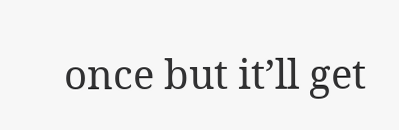once but it’ll get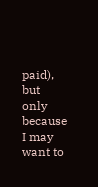paid), but only because I may want to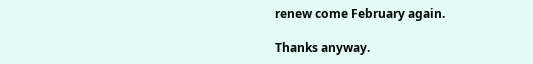renew come February again.

Thanks anyway.